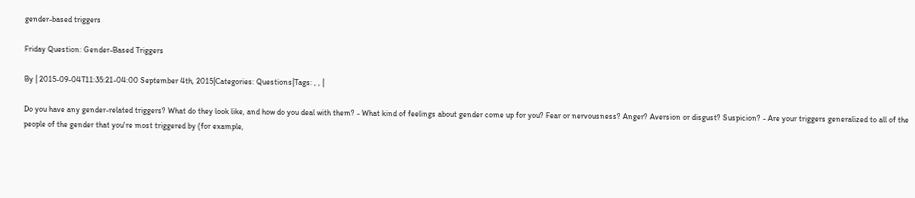gender-based triggers

Friday Question: Gender-Based Triggers

By | 2015-09-04T11:35:21-04:00 September 4th, 2015|Categories: Questions|Tags: , , |

Do you have any gender-related triggers? What do they look like, and how do you deal with them? - What kind of feelings about gender come up for you? Fear or nervousness? Anger? Aversion or disgust? Suspicion? - Are your triggers generalized to all of the people of the gender that you're most triggered by (for example,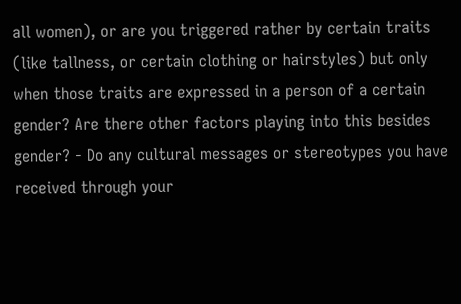all women), or are you triggered rather by certain traits (like tallness, or certain clothing or hairstyles) but only when those traits are expressed in a person of a certain gender? Are there other factors playing into this besides gender? - Do any cultural messages or stereotypes you have received through your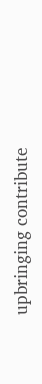upbringing contribute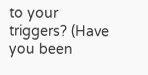to your triggers? (Have you been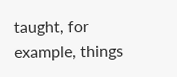taught, for example, things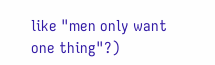like "men only want one thing"?)